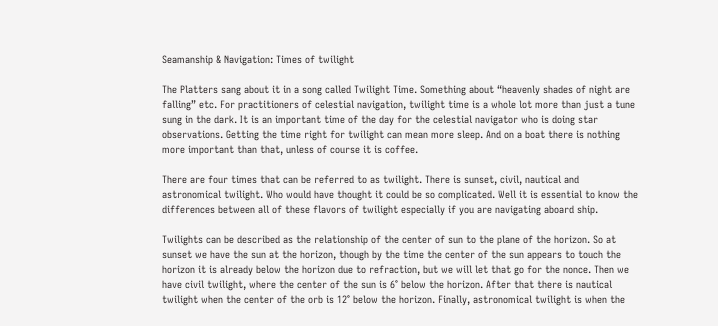Seamanship & Navigation: Times of twilight

The Platters sang about it in a song called Twilight Time. Something about “heavenly shades of night are falling” etc. For practitioners of celestial navigation, twilight time is a whole lot more than just a tune sung in the dark. It is an important time of the day for the celestial navigator who is doing star observations. Getting the time right for twilight can mean more sleep. And on a boat there is nothing more important than that, unless of course it is coffee.

There are four times that can be referred to as twilight. There is sunset, civil, nautical and astronomical twilight. Who would have thought it could be so complicated. Well it is essential to know the differences between all of these flavors of twilight especially if you are navigating aboard ship.

Twilights can be described as the relationship of the center of sun to the plane of the horizon. So at sunset we have the sun at the horizon, though by the time the center of the sun appears to touch the horizon it is already below the horizon due to refraction, but we will let that go for the nonce. Then we have civil twilight, where the center of the sun is 6° below the horizon. After that there is nautical twilight when the center of the orb is 12° below the horizon. Finally, astronomical twilight is when the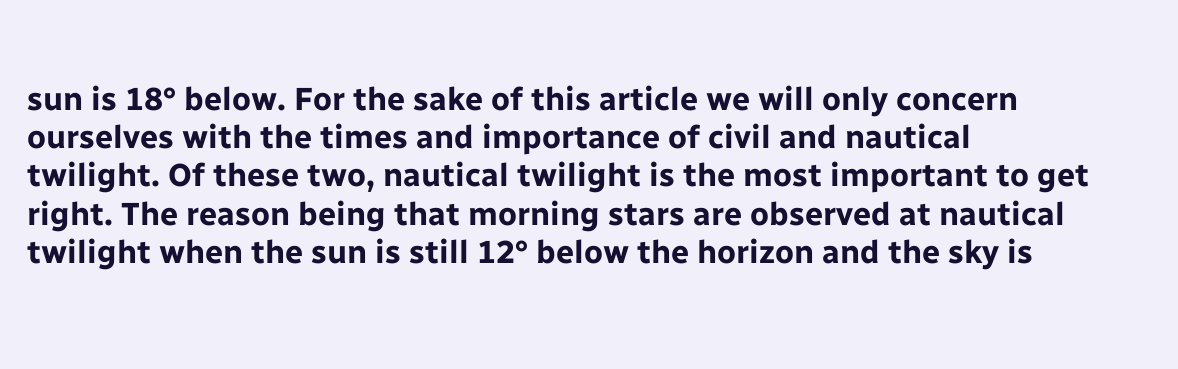sun is 18° below. For the sake of this article we will only concern ourselves with the times and importance of civil and nautical twilight. Of these two, nautical twilight is the most important to get right. The reason being that morning stars are observed at nautical twilight when the sun is still 12° below the horizon and the sky is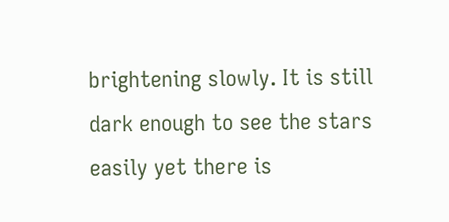brightening slowly. It is still dark enough to see the stars easily yet there is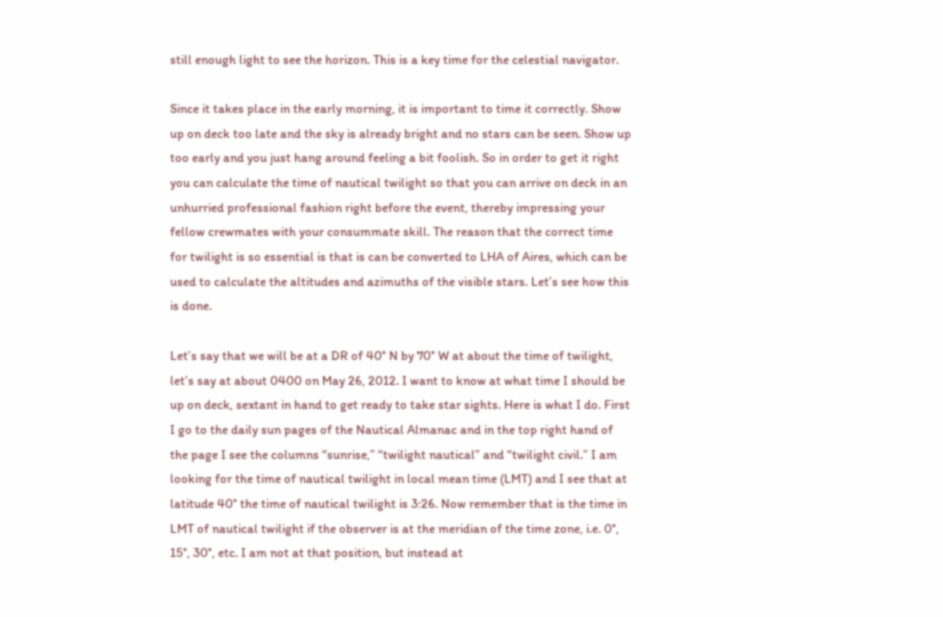still enough light to see the horizon. This is a key time for the celestial navigator.

Since it takes place in the early morning, it is important to time it correctly. Show up on deck too late and the sky is already bright and no stars can be seen. Show up too early and you just hang around feeling a bit foolish. So in order to get it right you can calculate the time of nautical twilight so that you can arrive on deck in an unhurried professional fashion right before the event, thereby impressing your fellow crewmates with your consummate skill. The reason that the correct time for twilight is so essential is that is can be converted to LHA of Aires, which can be used to calculate the altitudes and azimuths of the visible stars. Let’s see how this is done.

Let’s say that we will be at a DR of 40° N by 70° W at about the time of twilight, let’s say at about 0400 on May 26, 2012. I want to know at what time I should be up on deck, sextant in hand to get ready to take star sights. Here is what I do. First I go to the daily sun pages of the Nautical Almanac and in the top right hand of the page I see the columns “sunrise,” “twilight nautical” and “twilight civil.” I am looking for the time of nautical twilight in local mean time (LMT) and I see that at latitude 40° the time of nautical twilight is 3:26. Now remember that is the time in LMT of nautical twilight if the observer is at the meridian of the time zone, i.e. 0°, 15°, 30°, etc. I am not at that position, but instead at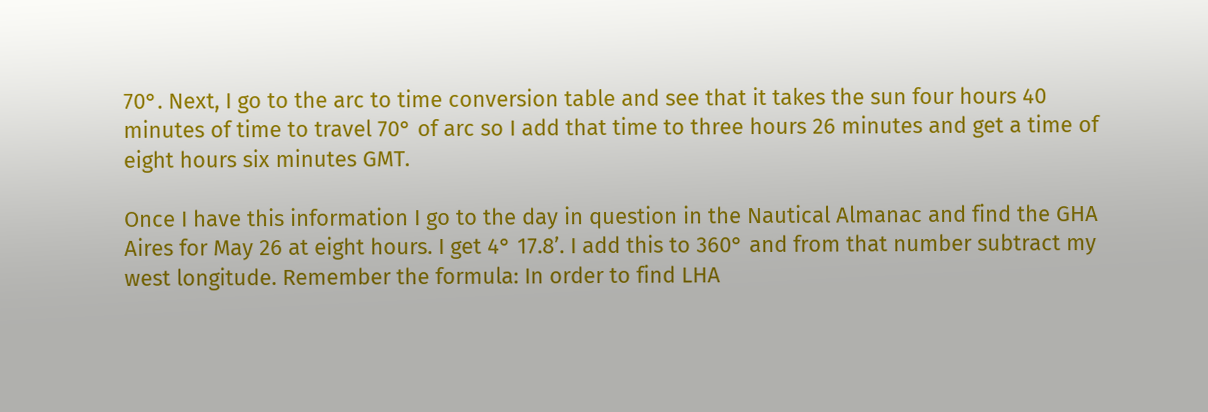70°. Next, I go to the arc to time conversion table and see that it takes the sun four hours 40 minutes of time to travel 70° of arc so I add that time to three hours 26 minutes and get a time of eight hours six minutes GMT.

Once I have this information I go to the day in question in the Nautical Almanac and find the GHA Aires for May 26 at eight hours. I get 4° 17.8’. I add this to 360° and from that number subtract my west longitude. Remember the formula: In order to find LHA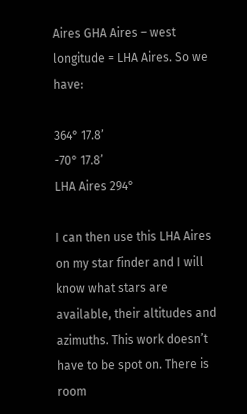Aires GHA Aires – west longitude = LHA Aires. So we have:

364° 17.8’
-70° 17.8’
LHA Aires 294°

I can then use this LHA Aires on my star finder and I will know what stars are available, their altitudes and azimuths. This work doesn’t have to be spot on. There is room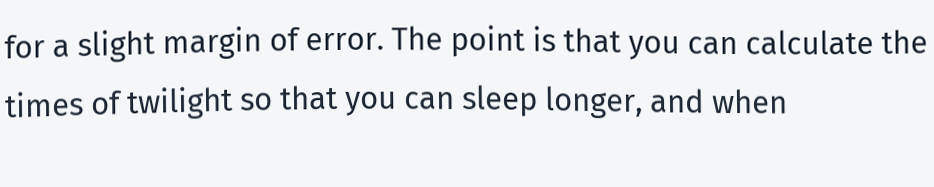for a slight margin of error. The point is that you can calculate the times of twilight so that you can sleep longer, and when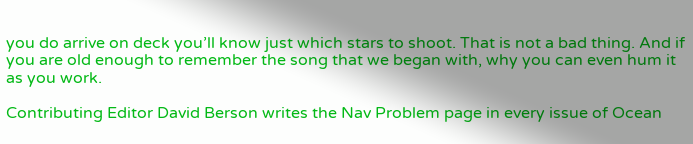you do arrive on deck you’ll know just which stars to shoot. That is not a bad thing. And if you are old enough to remember the song that we began with, why you can even hum it as you work.

Contributing Editor David Berson writes the Nav Problem page in every issue of Ocean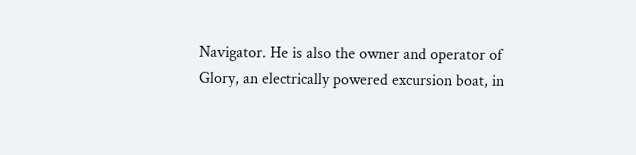Navigator. He is also the owner and operator of Glory, an electrically powered excursion boat, in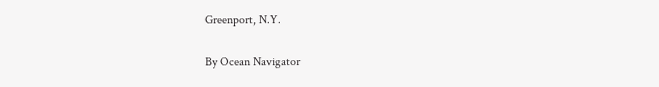Greenport, N.Y.

By Ocean Navigator